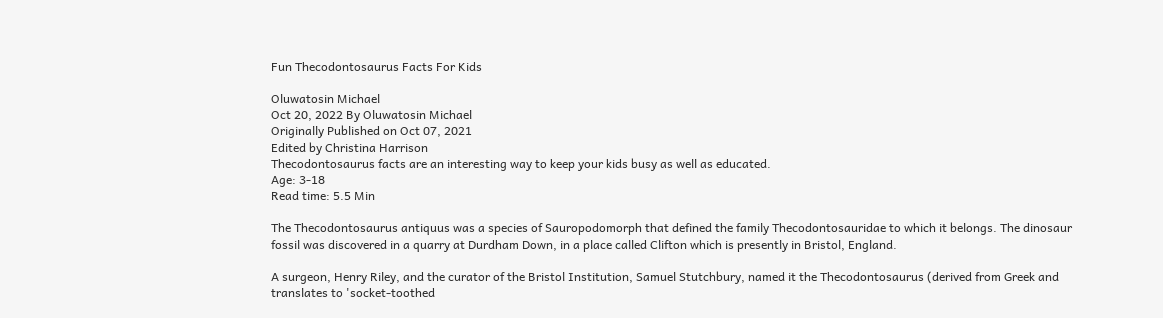Fun Thecodontosaurus Facts For Kids

Oluwatosin Michael
Oct 20, 2022 By Oluwatosin Michael
Originally Published on Oct 07, 2021
Edited by Christina Harrison
Thecodontosaurus facts are an interesting way to keep your kids busy as well as educated.
Age: 3-18
Read time: 5.5 Min

The Thecodontosaurus antiquus was a species of Sauropodomorph that defined the family Thecodontosauridae to which it belongs. The dinosaur fossil was discovered in a quarry at Durdham Down, in a place called Clifton which is presently in Bristol, England.

A surgeon, Henry Riley, and the curator of the Bristol Institution, Samuel Stutchbury, named it the Thecodontosaurus (derived from Greek and translates to 'socket-toothed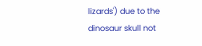lizards') due to the dinosaur skull not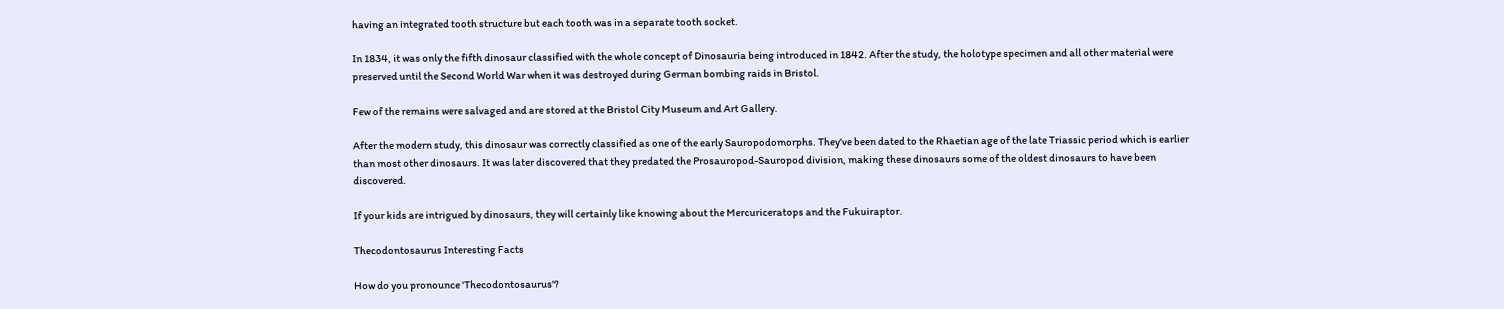having an integrated tooth structure but each tooth was in a separate tooth socket.

In 1834, it was only the fifth dinosaur classified with the whole concept of Dinosauria being introduced in 1842. After the study, the holotype specimen and all other material were preserved until the Second World War when it was destroyed during German bombing raids in Bristol.

Few of the remains were salvaged and are stored at the Bristol City Museum and Art Gallery.

After the modern study, this dinosaur was correctly classified as one of the early Sauropodomorphs. They've been dated to the Rhaetian age of the late Triassic period which is earlier than most other dinosaurs. It was later discovered that they predated the Prosauropod-Sauropod division, making these dinosaurs some of the oldest dinosaurs to have been discovered.

If your kids are intrigued by dinosaurs, they will certainly like knowing about the Mercuriceratops and the Fukuiraptor.

Thecodontosaurus Interesting Facts

How do you pronounce 'Thecodontosaurus'?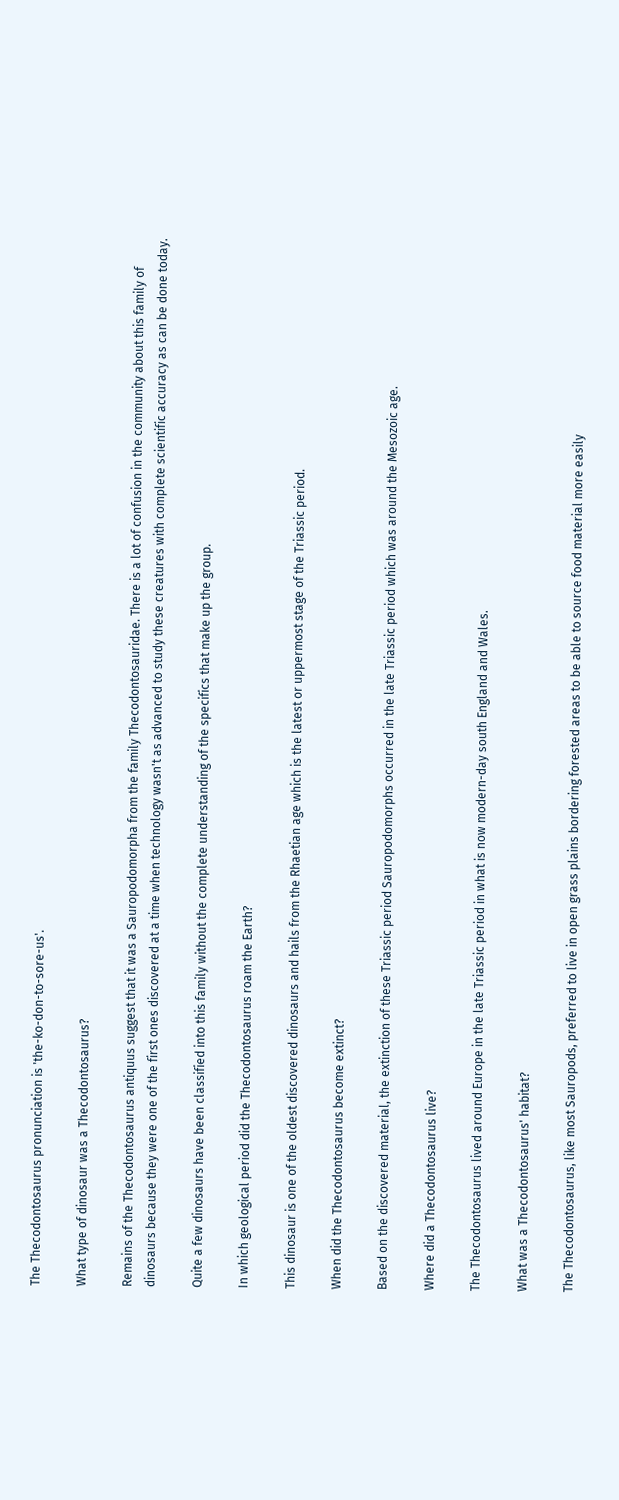The Thecodontosaurus pronunciation is 'the-ko-don-to-sore-us'.

What type of dinosaur was a Thecodontosaurus?

Remains of the Thecodontosaurus antiquus suggest that it was a Sauropodomorpha from the family Thecodontosauridae. There is a lot of confusion in the community about this family of dinosaurs because they were one of the first ones discovered at a time when technology wasn't as advanced to study these creatures with complete scientific accuracy as can be done today.

Quite a few dinosaurs have been classified into this family without the complete understanding of the specifics that make up the group.

In which geological period did the Thecodontosaurus roam the Earth?

This dinosaur is one of the oldest discovered dinosaurs and hails from the Rhaetian age which is the latest or uppermost stage of the Triassic period.

When did the Thecodontosaurus become extinct?

Based on the discovered material, the extinction of these Triassic period Sauropodomorphs occurred in the late Triassic period which was around the Mesozoic age.

Where did a Thecodontosaurus live?

The Thecodontosaurus lived around Europe in the late Triassic period in what is now modern-day south England and Wales.

What was a Thecodontosaurus' habitat?

The Thecodontosaurus, like most Sauropods, preferred to live in open grass plains bordering forested areas to be able to source food material more easily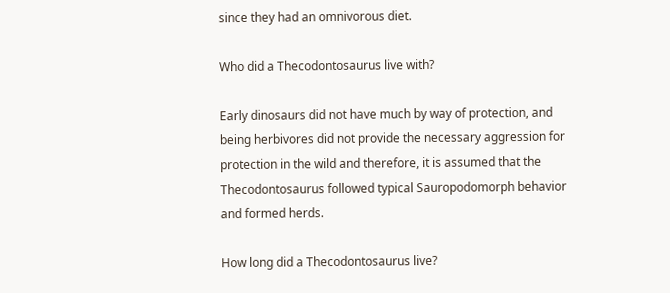since they had an omnivorous diet.

Who did a Thecodontosaurus live with?

Early dinosaurs did not have much by way of protection, and being herbivores did not provide the necessary aggression for protection in the wild and therefore, it is assumed that the Thecodontosaurus followed typical Sauropodomorph behavior and formed herds.

How long did a Thecodontosaurus live?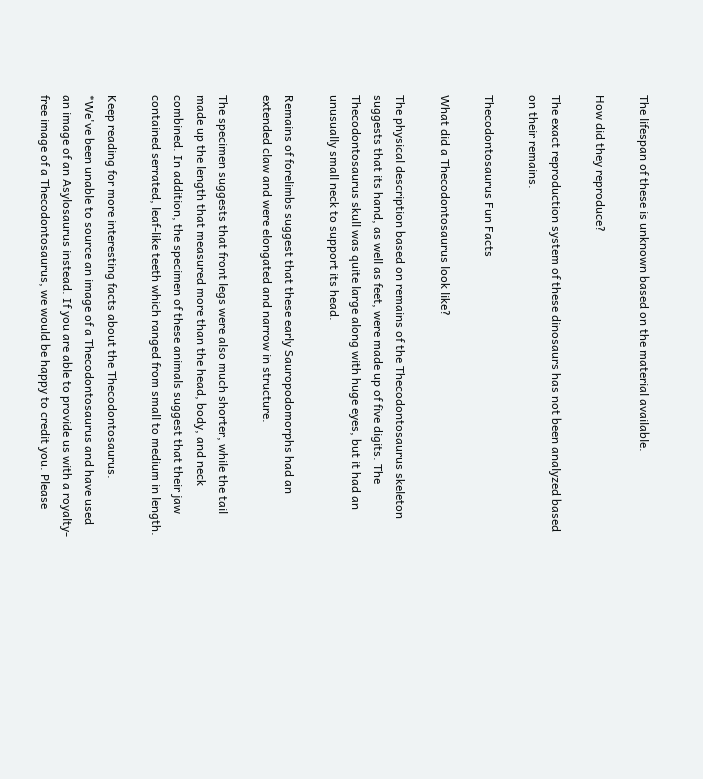The lifespan of these is unknown based on the material available.

How did they reproduce?

The exact reproduction system of these dinosaurs has not been analyzed based on their remains.

Thecodontosaurus Fun Facts

What did a Thecodontosaurus look like?

The physical description based on remains of the Thecodontosaurus skeleton suggests that its hand, as well as feet, were made up of five digits. The Thecodontosaurus skull was quite large along with huge eyes, but it had an unusually small neck to support its head.

Remains of forelimbs suggest that these early Sauropodomorphs had an extended claw and were elongated and narrow in structure.

The specimen suggests that front legs were also much shorter, while the tail made up the length that measured more than the head, body, and neck combined. In addition, the specimen of these animals suggest that their jaw contained serrated, leaf-like teeth which ranged from small to medium in length.

Keep reading for more interesting facts about the Thecodontosaurus.
*We've been unable to source an image of a Thecodontosaurus and have used an image of an Asylosaurus instead. If you are able to provide us with a royalty-free image of a Thecodontosaurus, we would be happy to credit you. Please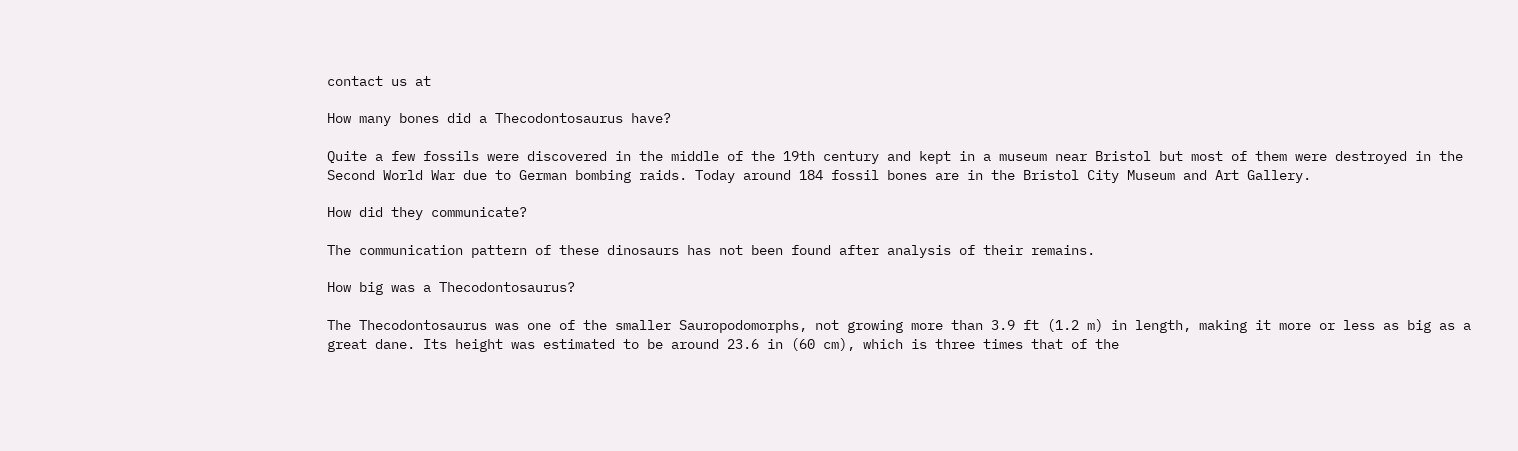contact us at

How many bones did a Thecodontosaurus have?

Quite a few fossils were discovered in the middle of the 19th century and kept in a museum near Bristol but most of them were destroyed in the Second World War due to German bombing raids. Today around 184 fossil bones are in the Bristol City Museum and Art Gallery.

How did they communicate?

The communication pattern of these dinosaurs has not been found after analysis of their remains.

How big was a Thecodontosaurus?

The Thecodontosaurus was one of the smaller Sauropodomorphs, not growing more than 3.9 ft (1.2 m) in length, making it more or less as big as a great dane. Its height was estimated to be around 23.6 in (60 cm), which is three times that of the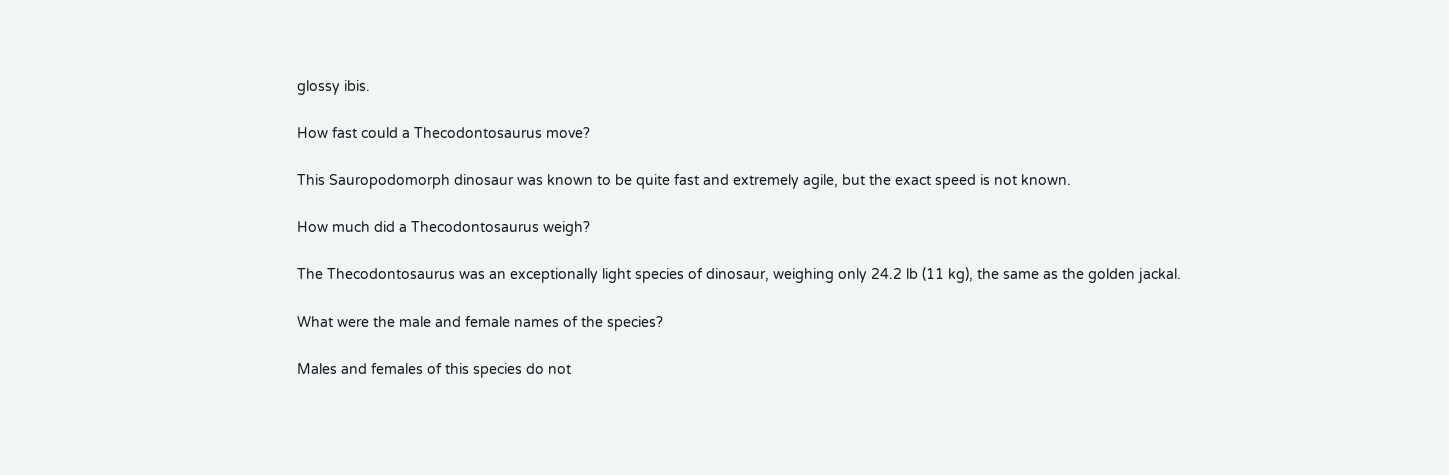glossy ibis.

How fast could a Thecodontosaurus move?

This Sauropodomorph dinosaur was known to be quite fast and extremely agile, but the exact speed is not known.

How much did a Thecodontosaurus weigh?

The Thecodontosaurus was an exceptionally light species of dinosaur, weighing only 24.2 lb (11 kg), the same as the golden jackal.

What were the male and female names of the species?

Males and females of this species do not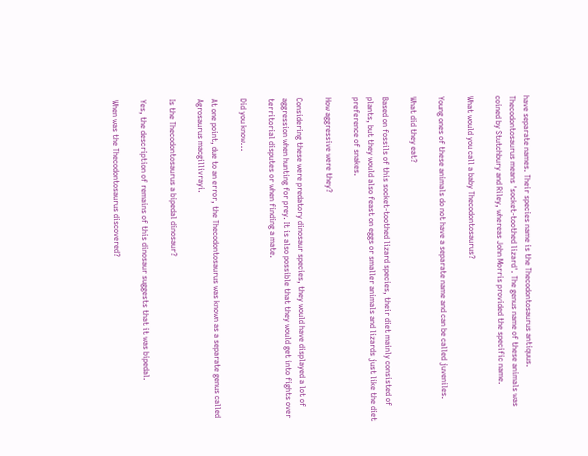have separate names. Their species name is the Thecodontosaurus antiquus. Thecodontosaurus means 'socket-toothed lizard'. The genus name of these animals was coined by Stutchbury and Riley, whereas John Morris provided the specific name.

What would you call a baby Thecodontosaurus?

Young ones of these animals do not have a separate name and can be called juveniles.

What did they eat?

Based on fossils of this socket-toothed lizard species, their diet mainly consisted of plants, but they would also feast on eggs or smaller animals and lizards just like the diet preference of snakes.

How aggressive were they?

Considering these were predatory dinosaur species, they would have displayed a lot of aggression when hunting for prey. It is also possible that they would get into fights over territorial disputes or when finding a mate.

Did you know...

At one point, due to an error, the Thecodontosaurus was known as a separate genus called Agrosaurus macgillivrayi.

Is the Thecodontosaurus a bipedal dinosaur?

Yes, the description of remains of this dinosaur suggests that it was bipedal.

When was the Thecodontosaurus discovered?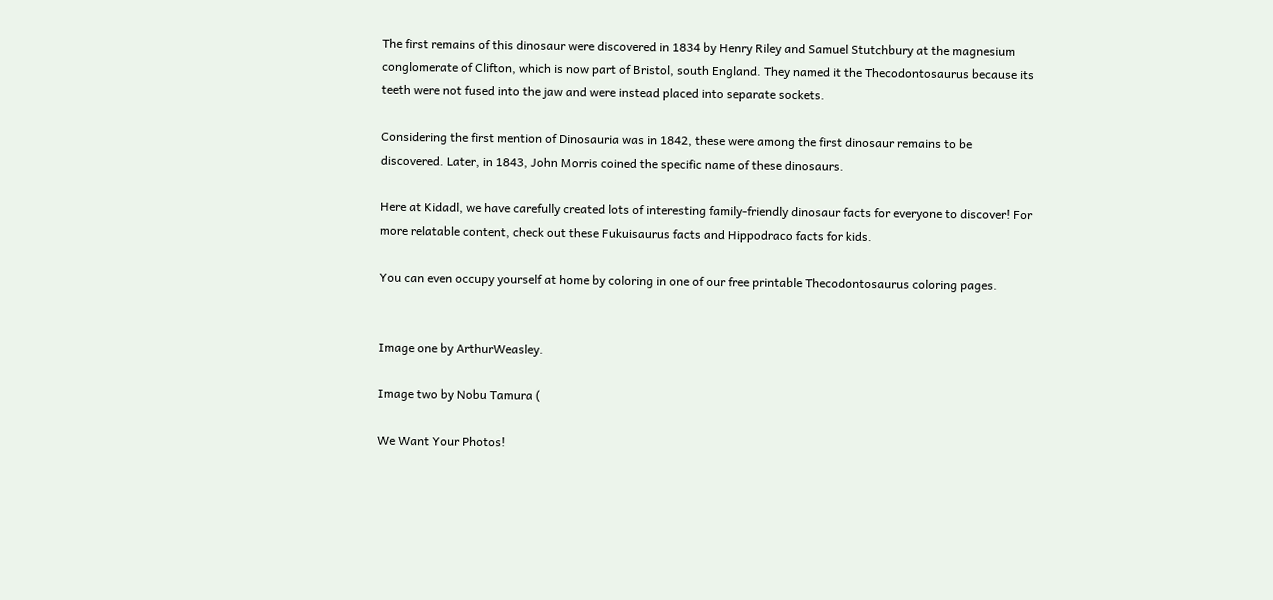The first remains of this dinosaur were discovered in 1834 by Henry Riley and Samuel Stutchbury at the magnesium conglomerate of Clifton, which is now part of Bristol, south England. They named it the Thecodontosaurus because its teeth were not fused into the jaw and were instead placed into separate sockets.

Considering the first mention of Dinosauria was in 1842, these were among the first dinosaur remains to be discovered. Later, in 1843, John Morris coined the specific name of these dinosaurs.

Here at Kidadl, we have carefully created lots of interesting family-friendly dinosaur facts for everyone to discover! For more relatable content, check out these Fukuisaurus facts and Hippodraco facts for kids.

You can even occupy yourself at home by coloring in one of our free printable Thecodontosaurus coloring pages.


Image one by ArthurWeasley.

Image two by Nobu Tamura (

We Want Your Photos!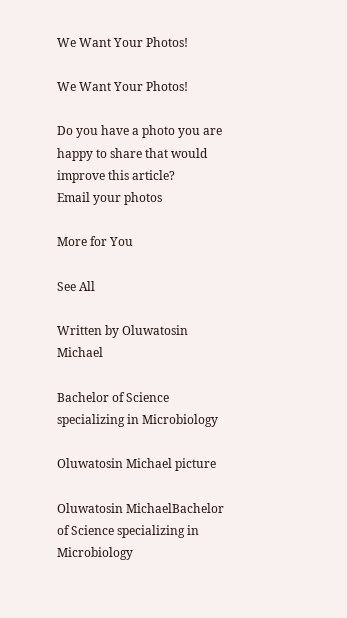We Want Your Photos!

We Want Your Photos!

Do you have a photo you are happy to share that would improve this article?
Email your photos

More for You

See All

Written by Oluwatosin Michael

Bachelor of Science specializing in Microbiology

Oluwatosin Michael picture

Oluwatosin MichaelBachelor of Science specializing in Microbiology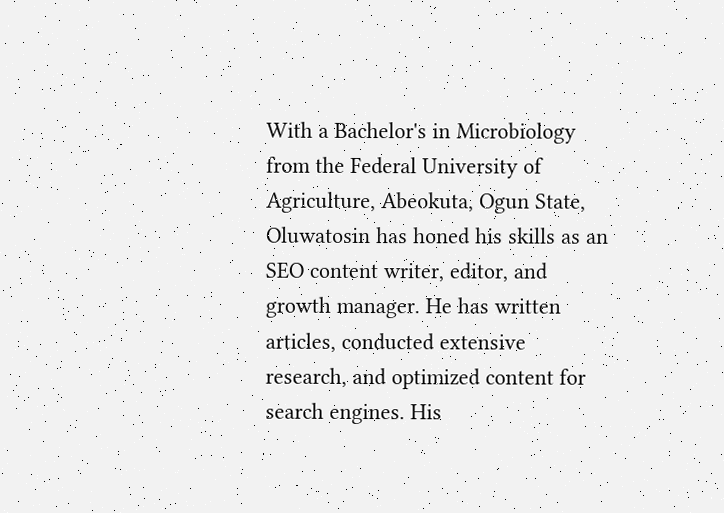With a Bachelor's in Microbiology from the Federal University of Agriculture, Abeokuta, Ogun State, Oluwatosin has honed his skills as an SEO content writer, editor, and growth manager. He has written articles, conducted extensive research, and optimized content for search engines. His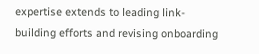expertise extends to leading link-building efforts and revising onboarding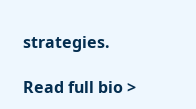strategies.

Read full bio >